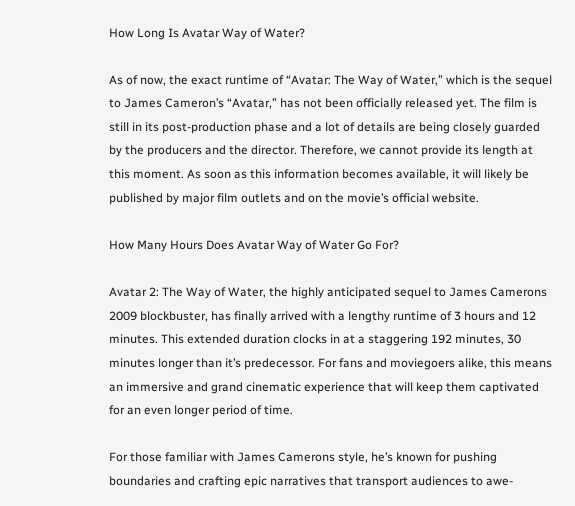How Long Is Avatar Way of Water?

As of now, the exact runtime of “Avatar: The Way of Water,” which is the sequel to James Cameron’s “Avatar,” has not been officially released yet. The film is still in its post-production phase and a lot of details are being closely guarded by the producers and the director. Therefore, we cannot provide its length at this moment. As soon as this information becomes available, it will likely be published by major film outlets and on the movie’s official website.

How Many Hours Does Avatar Way of Water Go For?

Avatar 2: The Way of Water, the highly anticipated sequel to James Camerons 2009 blockbuster, has finally arrived with a lengthy runtime of 3 hours and 12 minutes. This extended duration clocks in at a staggering 192 minutes, 30 minutes longer than it’s predecessor. For fans and moviegoers alike, this means an immersive and grand cinematic experience that will keep them captivated for an even longer period of time.

For those familiar with James Camerons style, he’s known for pushing boundaries and crafting epic narratives that transport audiences to awe-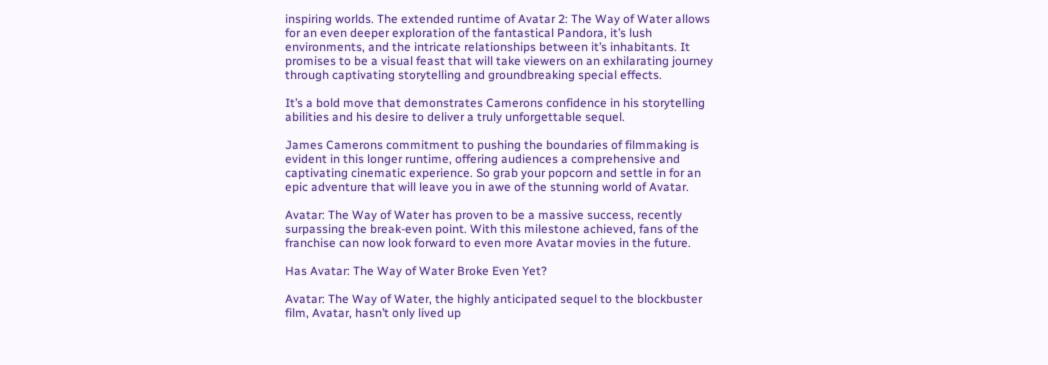inspiring worlds. The extended runtime of Avatar 2: The Way of Water allows for an even deeper exploration of the fantastical Pandora, it’s lush environments, and the intricate relationships between it’s inhabitants. It promises to be a visual feast that will take viewers on an exhilarating journey through captivating storytelling and groundbreaking special effects.

It’s a bold move that demonstrates Camerons confidence in his storytelling abilities and his desire to deliver a truly unforgettable sequel.

James Camerons commitment to pushing the boundaries of filmmaking is evident in this longer runtime, offering audiences a comprehensive and captivating cinematic experience. So grab your popcorn and settle in for an epic adventure that will leave you in awe of the stunning world of Avatar.

Avatar: The Way of Water has proven to be a massive success, recently surpassing the break-even point. With this milestone achieved, fans of the franchise can now look forward to even more Avatar movies in the future.

Has Avatar: The Way of Water Broke Even Yet?

Avatar: The Way of Water, the highly anticipated sequel to the blockbuster film, Avatar, hasn’t only lived up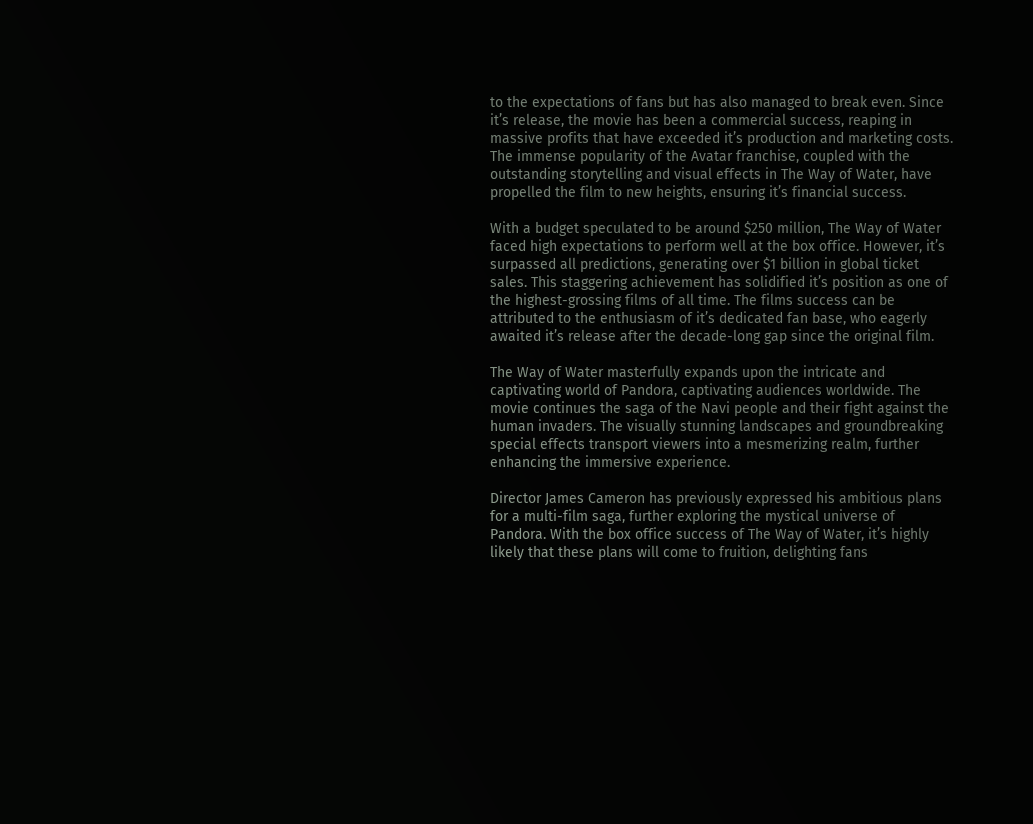to the expectations of fans but has also managed to break even. Since it’s release, the movie has been a commercial success, reaping in massive profits that have exceeded it’s production and marketing costs. The immense popularity of the Avatar franchise, coupled with the outstanding storytelling and visual effects in The Way of Water, have propelled the film to new heights, ensuring it’s financial success.

With a budget speculated to be around $250 million, The Way of Water faced high expectations to perform well at the box office. However, it’s surpassed all predictions, generating over $1 billion in global ticket sales. This staggering achievement has solidified it’s position as one of the highest-grossing films of all time. The films success can be attributed to the enthusiasm of it’s dedicated fan base, who eagerly awaited it’s release after the decade-long gap since the original film.

The Way of Water masterfully expands upon the intricate and captivating world of Pandora, captivating audiences worldwide. The movie continues the saga of the Navi people and their fight against the human invaders. The visually stunning landscapes and groundbreaking special effects transport viewers into a mesmerizing realm, further enhancing the immersive experience.

Director James Cameron has previously expressed his ambitious plans for a multi-film saga, further exploring the mystical universe of Pandora. With the box office success of The Way of Water, it’s highly likely that these plans will come to fruition, delighting fans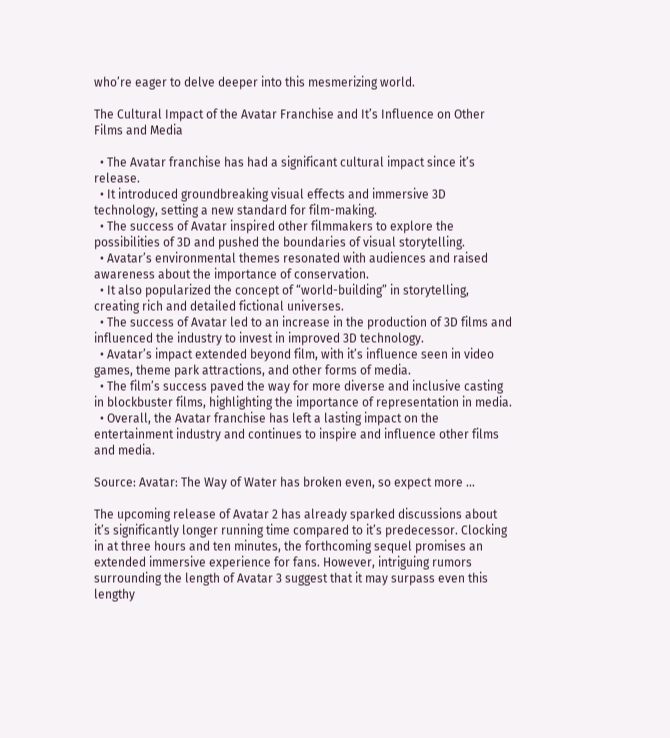who’re eager to delve deeper into this mesmerizing world.

The Cultural Impact of the Avatar Franchise and It’s Influence on Other Films and Media

  • The Avatar franchise has had a significant cultural impact since it’s release.
  • It introduced groundbreaking visual effects and immersive 3D technology, setting a new standard for film-making.
  • The success of Avatar inspired other filmmakers to explore the possibilities of 3D and pushed the boundaries of visual storytelling.
  • Avatar’s environmental themes resonated with audiences and raised awareness about the importance of conservation.
  • It also popularized the concept of “world-building” in storytelling, creating rich and detailed fictional universes.
  • The success of Avatar led to an increase in the production of 3D films and influenced the industry to invest in improved 3D technology.
  • Avatar’s impact extended beyond film, with it’s influence seen in video games, theme park attractions, and other forms of media.
  • The film’s success paved the way for more diverse and inclusive casting in blockbuster films, highlighting the importance of representation in media.
  • Overall, the Avatar franchise has left a lasting impact on the entertainment industry and continues to inspire and influence other films and media.

Source: Avatar: The Way of Water has broken even, so expect more …

The upcoming release of Avatar 2 has already sparked discussions about it’s significantly longer running time compared to it’s predecessor. Clocking in at three hours and ten minutes, the forthcoming sequel promises an extended immersive experience for fans. However, intriguing rumors surrounding the length of Avatar 3 suggest that it may surpass even this lengthy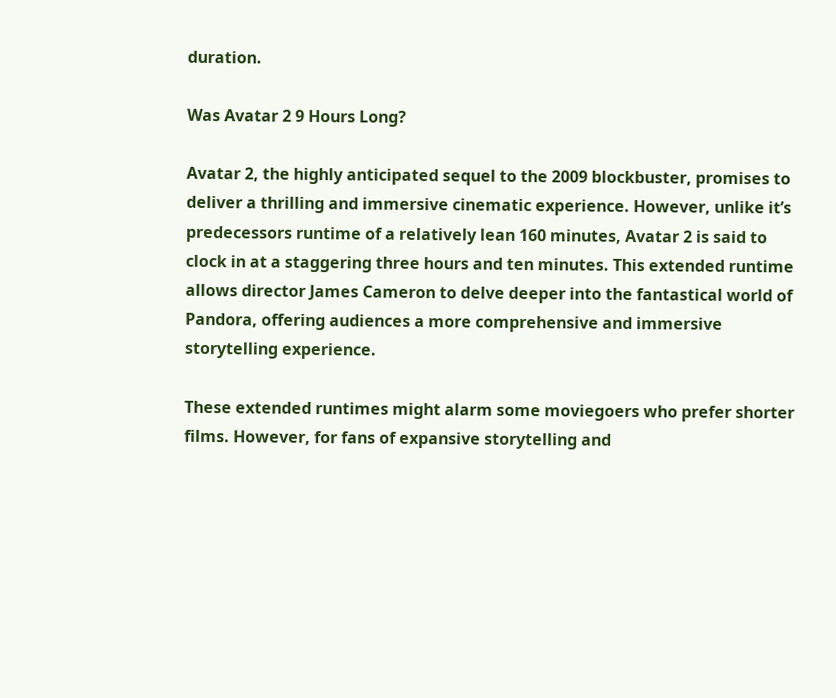duration.

Was Avatar 2 9 Hours Long?

Avatar 2, the highly anticipated sequel to the 2009 blockbuster, promises to deliver a thrilling and immersive cinematic experience. However, unlike it’s predecessors runtime of a relatively lean 160 minutes, Avatar 2 is said to clock in at a staggering three hours and ten minutes. This extended runtime allows director James Cameron to delve deeper into the fantastical world of Pandora, offering audiences a more comprehensive and immersive storytelling experience.

These extended runtimes might alarm some moviegoers who prefer shorter films. However, for fans of expansive storytelling and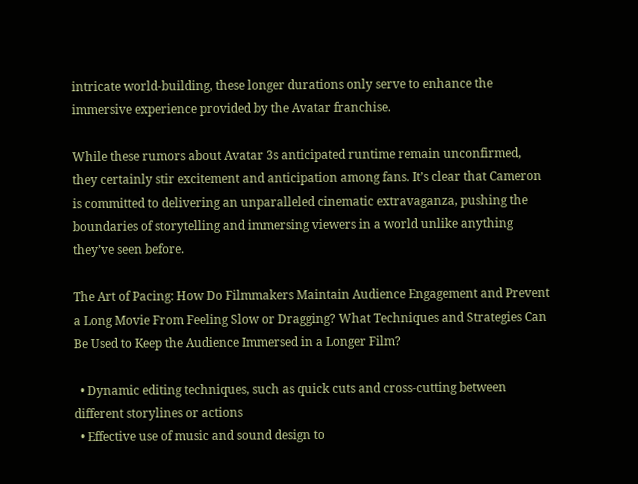intricate world-building, these longer durations only serve to enhance the immersive experience provided by the Avatar franchise.

While these rumors about Avatar 3s anticipated runtime remain unconfirmed, they certainly stir excitement and anticipation among fans. It’s clear that Cameron is committed to delivering an unparalleled cinematic extravaganza, pushing the boundaries of storytelling and immersing viewers in a world unlike anything they’ve seen before.

The Art of Pacing: How Do Filmmakers Maintain Audience Engagement and Prevent a Long Movie From Feeling Slow or Dragging? What Techniques and Strategies Can Be Used to Keep the Audience Immersed in a Longer Film?

  • Dynamic editing techniques, such as quick cuts and cross-cutting between different storylines or actions
  • Effective use of music and sound design to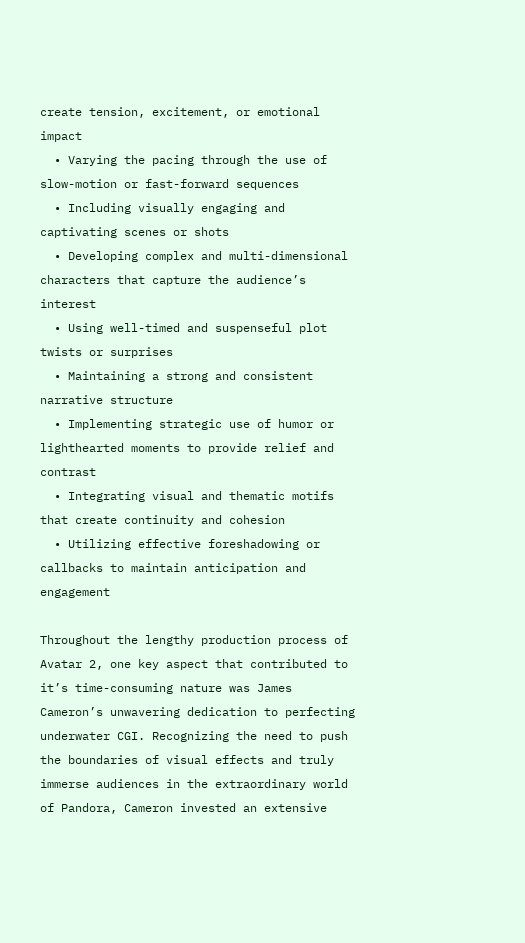create tension, excitement, or emotional impact
  • Varying the pacing through the use of slow-motion or fast-forward sequences
  • Including visually engaging and captivating scenes or shots
  • Developing complex and multi-dimensional characters that capture the audience’s interest
  • Using well-timed and suspenseful plot twists or surprises
  • Maintaining a strong and consistent narrative structure
  • Implementing strategic use of humor or lighthearted moments to provide relief and contrast
  • Integrating visual and thematic motifs that create continuity and cohesion
  • Utilizing effective foreshadowing or callbacks to maintain anticipation and engagement

Throughout the lengthy production process of Avatar 2, one key aspect that contributed to it’s time-consuming nature was James Cameron’s unwavering dedication to perfecting underwater CGI. Recognizing the need to push the boundaries of visual effects and truly immerse audiences in the extraordinary world of Pandora, Cameron invested an extensive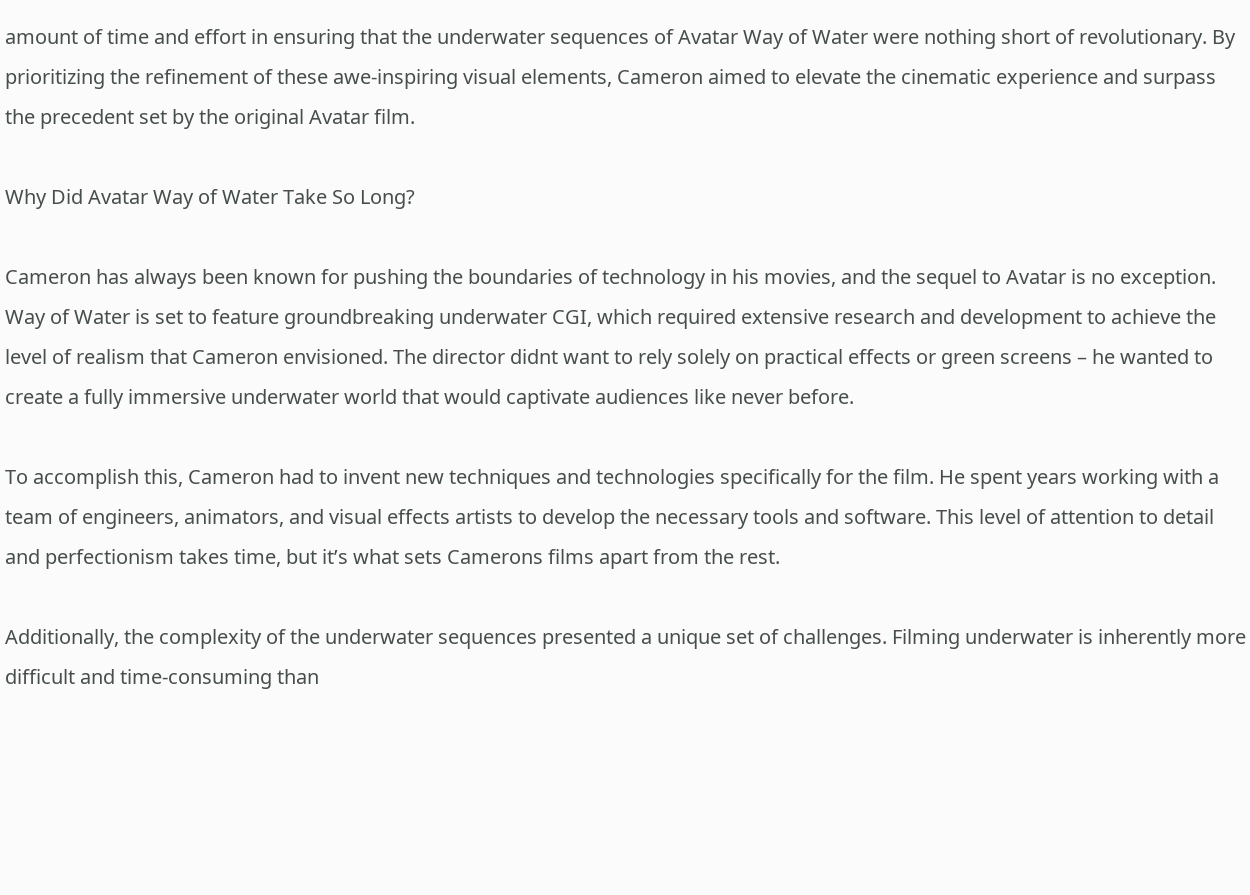amount of time and effort in ensuring that the underwater sequences of Avatar Way of Water were nothing short of revolutionary. By prioritizing the refinement of these awe-inspiring visual elements, Cameron aimed to elevate the cinematic experience and surpass the precedent set by the original Avatar film.

Why Did Avatar Way of Water Take So Long?

Cameron has always been known for pushing the boundaries of technology in his movies, and the sequel to Avatar is no exception. Way of Water is set to feature groundbreaking underwater CGI, which required extensive research and development to achieve the level of realism that Cameron envisioned. The director didnt want to rely solely on practical effects or green screens – he wanted to create a fully immersive underwater world that would captivate audiences like never before.

To accomplish this, Cameron had to invent new techniques and technologies specifically for the film. He spent years working with a team of engineers, animators, and visual effects artists to develop the necessary tools and software. This level of attention to detail and perfectionism takes time, but it’s what sets Camerons films apart from the rest.

Additionally, the complexity of the underwater sequences presented a unique set of challenges. Filming underwater is inherently more difficult and time-consuming than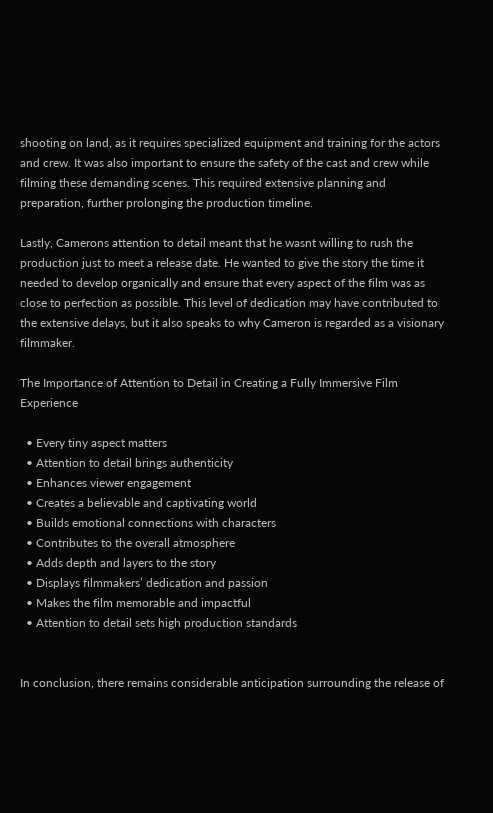shooting on land, as it requires specialized equipment and training for the actors and crew. It was also important to ensure the safety of the cast and crew while filming these demanding scenes. This required extensive planning and preparation, further prolonging the production timeline.

Lastly, Camerons attention to detail meant that he wasnt willing to rush the production just to meet a release date. He wanted to give the story the time it needed to develop organically and ensure that every aspect of the film was as close to perfection as possible. This level of dedication may have contributed to the extensive delays, but it also speaks to why Cameron is regarded as a visionary filmmaker.

The Importance of Attention to Detail in Creating a Fully Immersive Film Experience

  • Every tiny aspect matters
  • Attention to detail brings authenticity
  • Enhances viewer engagement
  • Creates a believable and captivating world
  • Builds emotional connections with characters
  • Contributes to the overall atmosphere
  • Adds depth and layers to the story
  • Displays filmmakers’ dedication and passion
  • Makes the film memorable and impactful
  • Attention to detail sets high production standards


In conclusion, there remains considerable anticipation surrounding the release of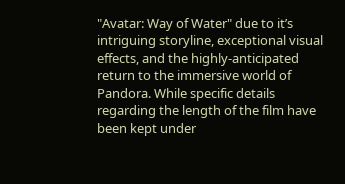"Avatar: Way of Water" due to it’s intriguing storyline, exceptional visual effects, and the highly-anticipated return to the immersive world of Pandora. While specific details regarding the length of the film have been kept under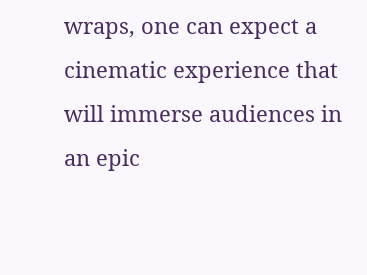wraps, one can expect a cinematic experience that will immerse audiences in an epic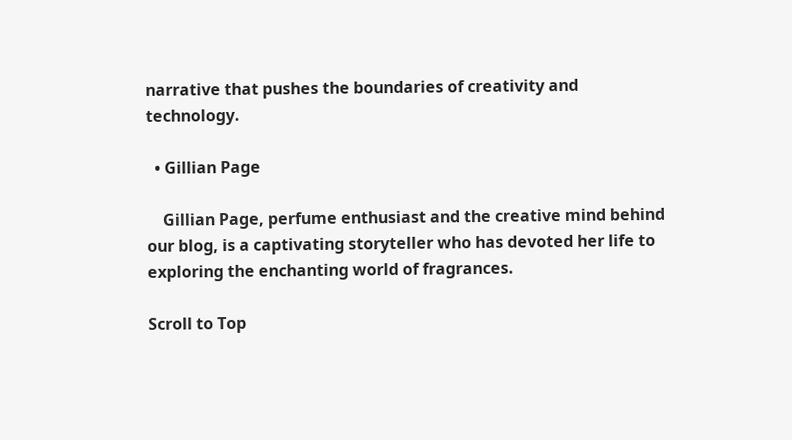narrative that pushes the boundaries of creativity and technology.

  • Gillian Page

    Gillian Page, perfume enthusiast and the creative mind behind our blog, is a captivating storyteller who has devoted her life to exploring the enchanting world of fragrances.

Scroll to Top